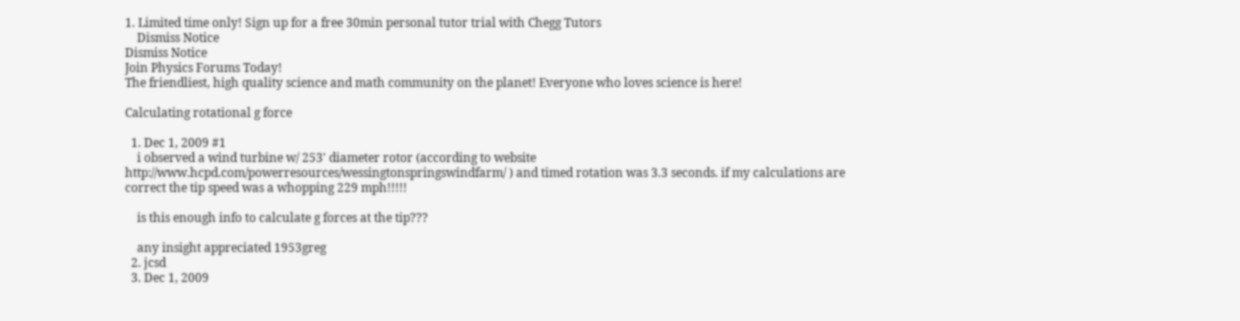1. Limited time only! Sign up for a free 30min personal tutor trial with Chegg Tutors
    Dismiss Notice
Dismiss Notice
Join Physics Forums Today!
The friendliest, high quality science and math community on the planet! Everyone who loves science is here!

Calculating rotational g force

  1. Dec 1, 2009 #1
    i observed a wind turbine w/ 253' diameter rotor (according to website http://www.hcpd.com/powerresources/wessingtonspringswindfarm/ ) and timed rotation was 3.3 seconds. if my calculations are correct the tip speed was a whopping 229 mph!!!!!

    is this enough info to calculate g forces at the tip???

    any insight appreciated 1953greg
  2. jcsd
  3. Dec 1, 2009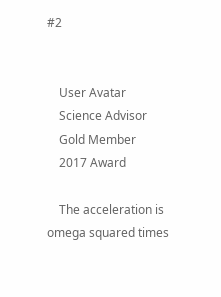#2


    User Avatar
    Science Advisor
    Gold Member
    2017 Award

    The acceleration is omega squared times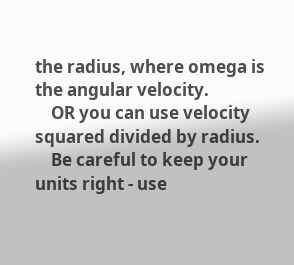the radius, where omega is the angular velocity.
    OR you can use velocity squared divided by radius.
    Be careful to keep your units right - use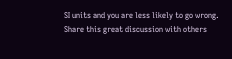SI units and you are less likely to go wrong.
Share this great discussion with others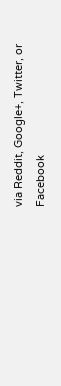via Reddit, Google+, Twitter, or Facebook